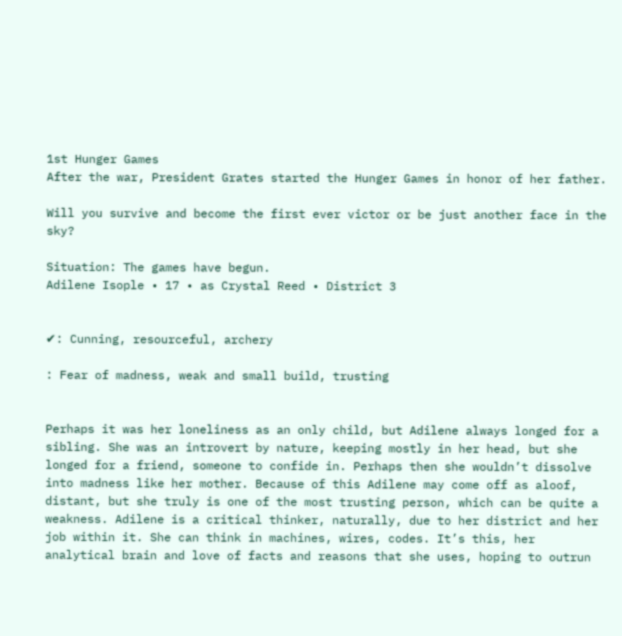1st Hunger Games
After the war, President Grates started the Hunger Games in honor of her father.

Will you survive and become the first ever victor or be just another face in the sky?

Situation: The games have begun.
Adilene Isople • 17 • as Crystal Reed • District 3


✔: Cunning, resourceful, archery

: Fear of madness, weak and small build, trusting


Perhaps it was her loneliness as an only child, but Adilene always longed for a sibling. She was an introvert by nature, keeping mostly in her head, but she longed for a friend, someone to confide in. Perhaps then she wouldn’t dissolve into madness like her mother. Because of this Adilene may come off as aloof, distant, but she truly is one of the most trusting person, which can be quite a weakness. Adilene is a critical thinker, naturally, due to her district and her job within it. She can think in machines, wires, codes. It’s this, her analytical brain and love of facts and reasons that she uses, hoping to outrun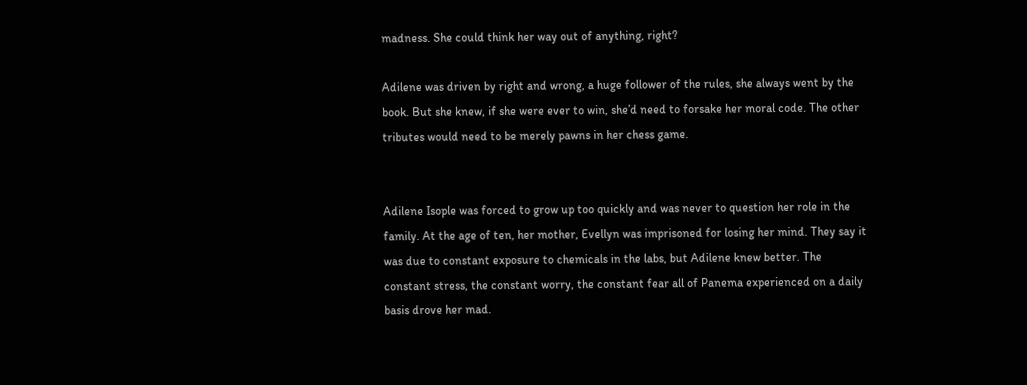madness. She could think her way out of anything, right?

Adilene was driven by right and wrong, a huge follower of the rules, she always went by the book. But she knew, if she were ever to win, she’d need to forsake her moral code. The other tributes would need to be merely pawns in her chess game.


Adilene Isople was forced to grow up too quickly and was never to question her role in the family. At the age of ten, her mother, Evellyn was imprisoned for losing her mind. They say it was due to constant exposure to chemicals in the labs, but Adilene knew better. The constant stress, the constant worry, the constant fear all of Panema experienced on a daily basis drove her mad.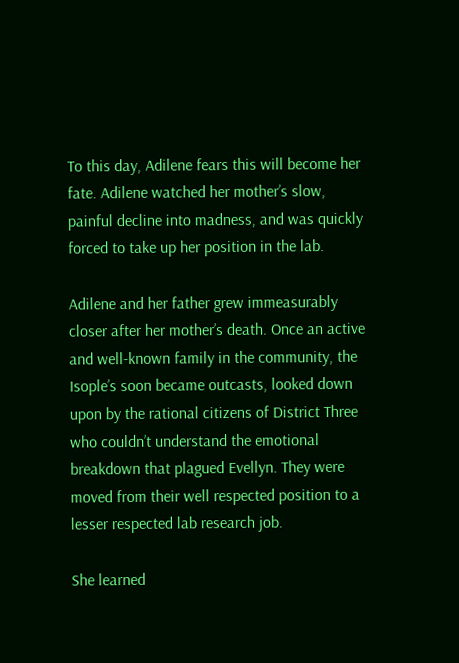To this day, Adilene fears this will become her fate. Adilene watched her mother’s slow, painful decline into madness, and was quickly forced to take up her position in the lab.

Adilene and her father grew immeasurably closer after her mother’s death. Once an active and well-known family in the community, the Isople’s soon became outcasts, looked down upon by the rational citizens of District Three who couldn’t understand the emotional breakdown that plagued Evellyn. They were moved from their well respected position to a lesser respected lab research job.

She learned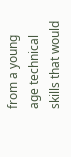from a young age technical skills that would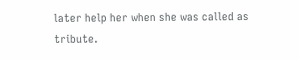later help her when she was called as tribute.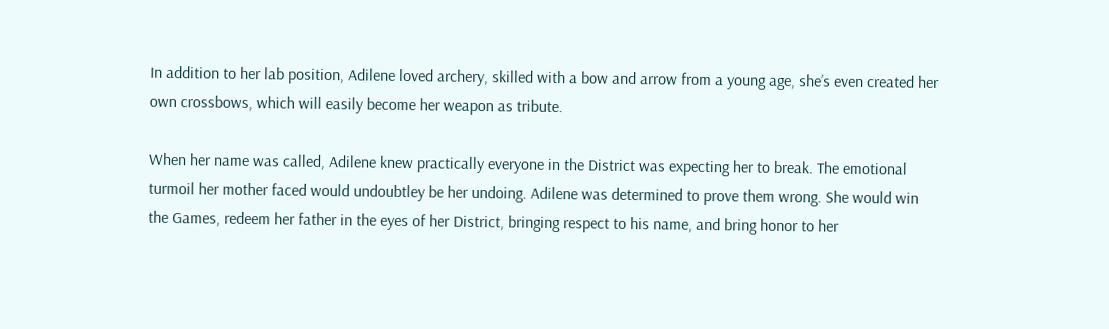In addition to her lab position, Adilene loved archery, skilled with a bow and arrow from a young age, she’s even created her own crossbows, which will easily become her weapon as tribute.

When her name was called, Adilene knew practically everyone in the District was expecting her to break. The emotional turmoil her mother faced would undoubtley be her undoing. Adilene was determined to prove them wrong. She would win the Games, redeem her father in the eyes of her District, bringing respect to his name, and bring honor to her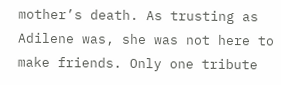mother’s death. As trusting as Adilene was, she was not here to make friends. Only one tribute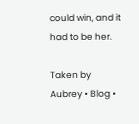could win, and it had to be her.

Taken by Aubrey • Blog •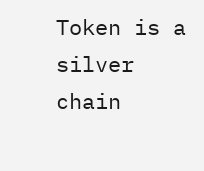Token is a silver chain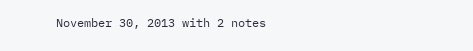November 30, 2013 with 2 notes